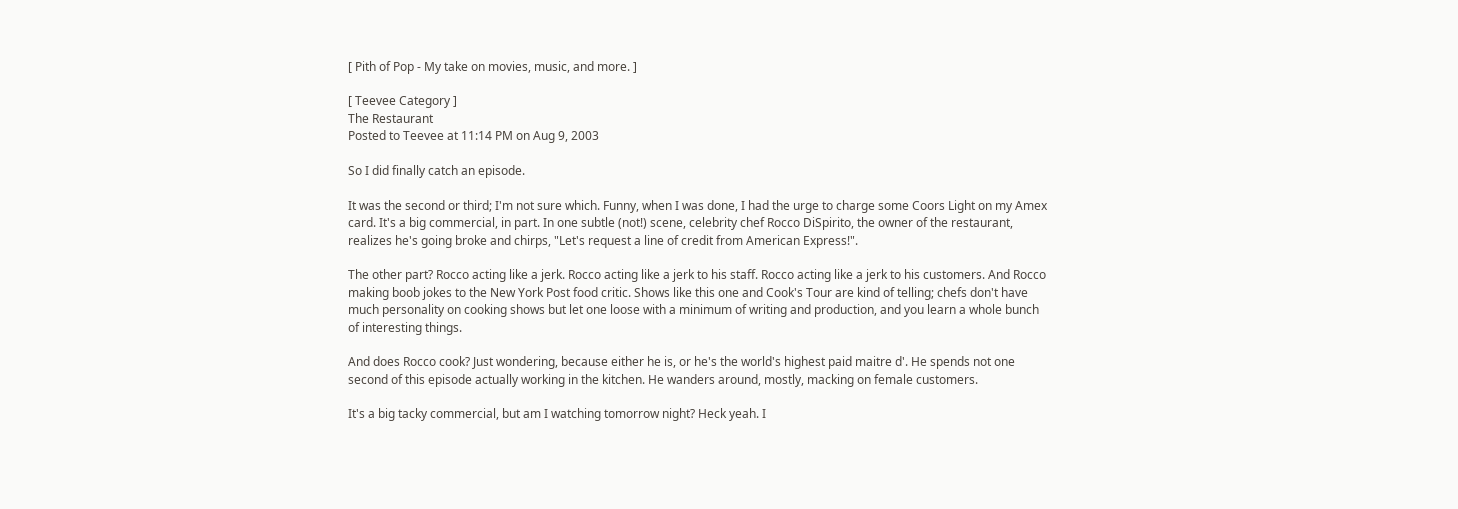[ Pith of Pop - My take on movies, music, and more. ]

[ Teevee Category ]
The Restaurant
Posted to Teevee at 11:14 PM on Aug 9, 2003

So I did finally catch an episode.

It was the second or third; I'm not sure which. Funny, when I was done, I had the urge to charge some Coors Light on my Amex card. It's a big commercial, in part. In one subtle (not!) scene, celebrity chef Rocco DiSpirito, the owner of the restaurant, realizes he's going broke and chirps, "Let's request a line of credit from American Express!".

The other part? Rocco acting like a jerk. Rocco acting like a jerk to his staff. Rocco acting like a jerk to his customers. And Rocco making boob jokes to the New York Post food critic. Shows like this one and Cook's Tour are kind of telling; chefs don't have much personality on cooking shows but let one loose with a minimum of writing and production, and you learn a whole bunch of interesting things.

And does Rocco cook? Just wondering, because either he is, or he's the world's highest paid maitre d'. He spends not one second of this episode actually working in the kitchen. He wanders around, mostly, macking on female customers.

It's a big tacky commercial, but am I watching tomorrow night? Heck yeah. I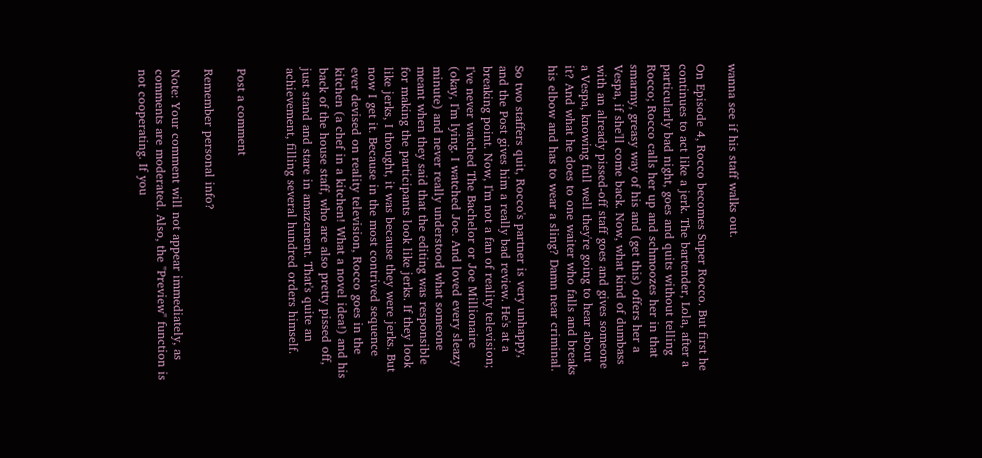wanna see if his staff walks out.

On Episode 4, Rocco becomes Super Rocco. But first he continues to act like a jerk. The bartender, Lola, after a particularly bad night, goes and quits without telling Rocco; Rocco calls her up and schmoozes her in that smarmy, greasy way of his and (get this) offers her a Vespa, if she'll come back. Now, what kind of dumbass with an already pissed-off staff goes and gives someone a Vespa, knowing full well they're going to hear about it? And what he does to one waiter who falls and breaks his elbow and has to wear a sling? Damn near criminal.

So two staffers quit, Rocco's partner is very unhappy, and the Post gives him a really bad review. He's at a breaking point. Now, I'm not a fan of reality television; I've never watched The Bachelor or Joe Millionaire (okay, I'm lying. I watched Joe. And loved every sleazy minute) and never really understood what someone meant when they said that the editing was responsible for making the participants look like jerks. If they look like jerks, I thought, it was because they were jerks. But now I get it. Because in the most contrived sequence ever devised on reality television, Rocco goes in the kitchen (a chef in a kitchen! What a novel idea!) and his back of the house staff, who are also pretty pissed off, just stand and stare in amazement. That's quite an achievement, filling several hundred orders himself.


Post a comment

Remember personal info?

Note: Your comment will not appear immediately, as comments are moderated. Also, the "Preview" function is not cooperating. If you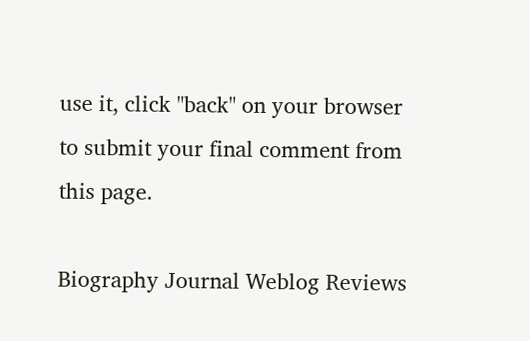use it, click "back" on your browser to submit your final comment from this page.

Biography Journal Weblog Reviews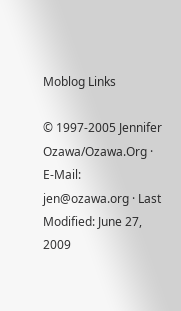Moblog Links

© 1997-2005 Jennifer Ozawa/Ozawa.Org · E-Mail: jen@ozawa.org · Last Modified: June 27, 2009